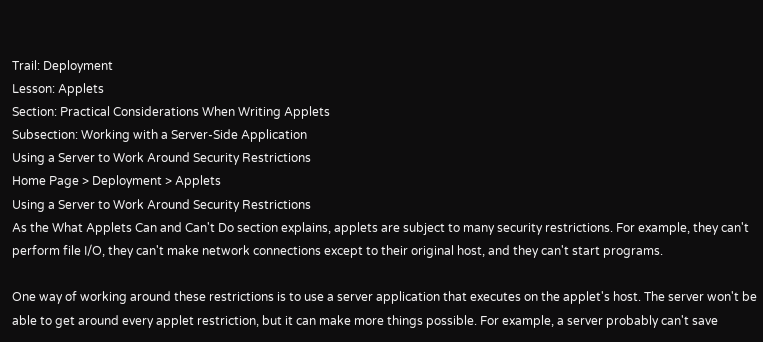Trail: Deployment
Lesson: Applets
Section: Practical Considerations When Writing Applets
Subsection: Working with a Server-Side Application
Using a Server to Work Around Security Restrictions
Home Page > Deployment > Applets
Using a Server to Work Around Security Restrictions
As the What Applets Can and Can't Do section explains, applets are subject to many security restrictions. For example, they can't perform file I/O, they can't make network connections except to their original host, and they can't start programs.

One way of working around these restrictions is to use a server application that executes on the applet's host. The server won't be able to get around every applet restriction, but it can make more things possible. For example, a server probably can't save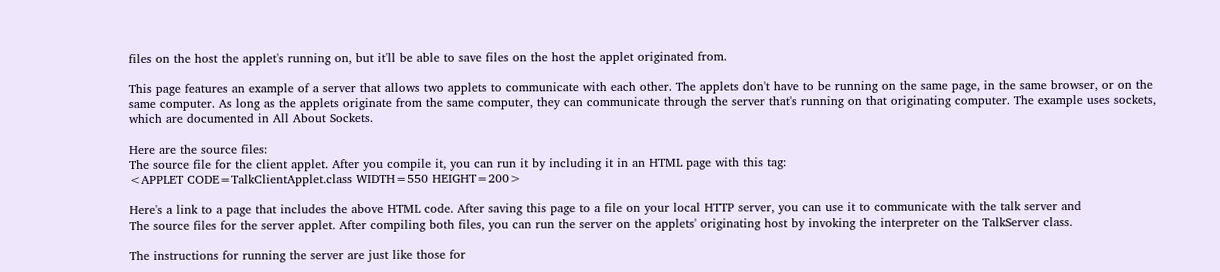files on the host the applet's running on, but it'll be able to save files on the host the applet originated from.

This page features an example of a server that allows two applets to communicate with each other. The applets don't have to be running on the same page, in the same browser, or on the same computer. As long as the applets originate from the same computer, they can communicate through the server that's running on that originating computer. The example uses sockets, which are documented in All About Sockets.

Here are the source files:
The source file for the client applet. After you compile it, you can run it by including it in an HTML page with this tag:
<APPLET CODE=TalkClientApplet.class WIDTH=550 HEIGHT=200>

Here's a link to a page that includes the above HTML code. After saving this page to a file on your local HTTP server, you can use it to communicate with the talk server and
The source files for the server applet. After compiling both files, you can run the server on the applets' originating host by invoking the interpreter on the TalkServer class.

The instructions for running the server are just like those for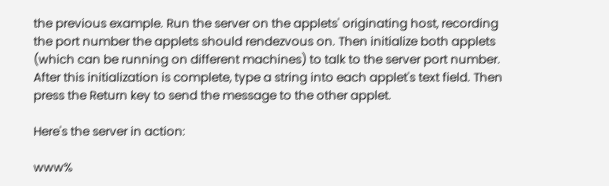the previous example. Run the server on the applets' originating host, recording the port number the applets should rendezvous on. Then initialize both applets (which can be running on different machines) to talk to the server port number. After this initialization is complete, type a string into each applet's text field. Then press the Return key to send the message to the other applet.

Here's the server in action:

www%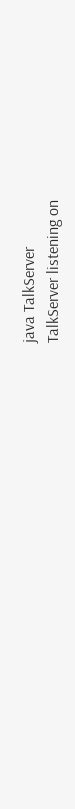java TalkServer
TalkServer listening on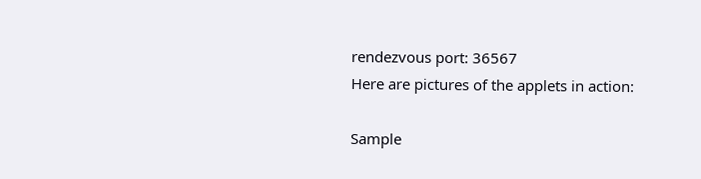rendezvous port: 36567
Here are pictures of the applets in action:

Sample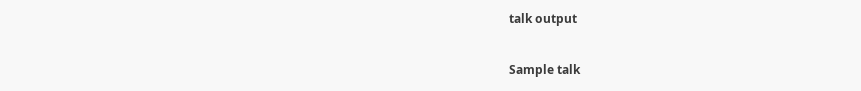talk output

Sample talk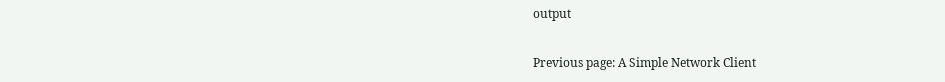output

Previous page: A Simple Network Client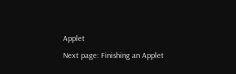Applet
Next page: Finishing an Applet